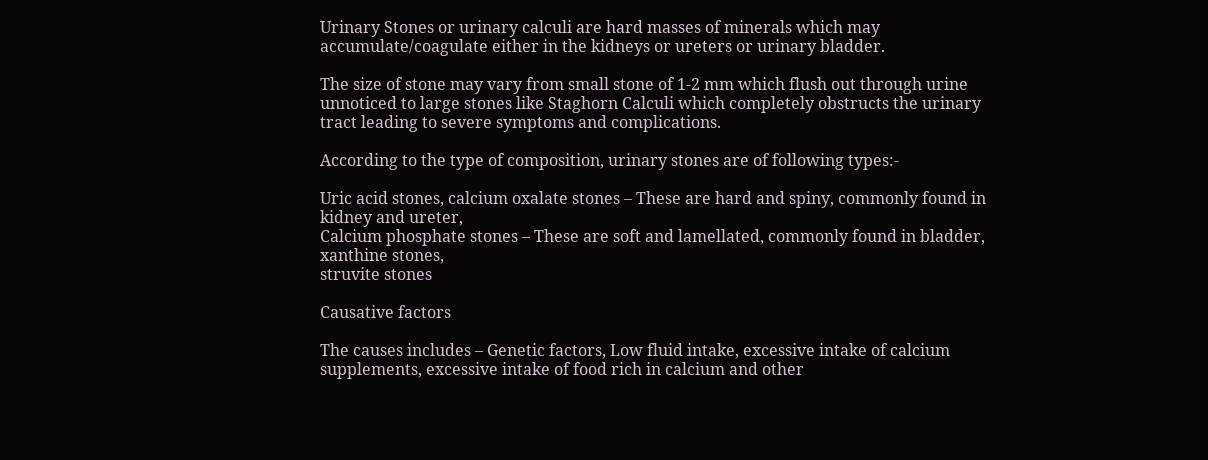Urinary Stones or urinary calculi are hard masses of minerals which may accumulate/coagulate either in the kidneys or ureters or urinary bladder.

The size of stone may vary from small stone of 1-2 mm which flush out through urine unnoticed to large stones like Staghorn Calculi which completely obstructs the urinary tract leading to severe symptoms and complications.

According to the type of composition, urinary stones are of following types:-

Uric acid stones, calcium oxalate stones – These are hard and spiny, commonly found in kidney and ureter,
Calcium phosphate stones – These are soft and lamellated, commonly found in bladder,
xanthine stones,
struvite stones

Causative factors

The causes includes – Genetic factors, Low fluid intake, excessive intake of calcium supplements, excessive intake of food rich in calcium and other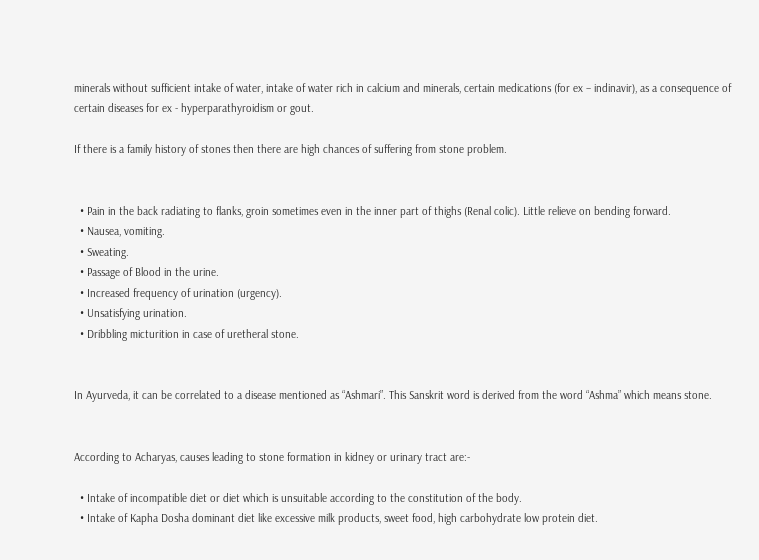minerals without sufficient intake of water, intake of water rich in calcium and minerals, certain medications (for ex – indinavir), as a consequence of certain diseases for ex - hyperparathyroidism or gout.

If there is a family history of stones then there are high chances of suffering from stone problem.


  • Pain in the back radiating to flanks, groin sometimes even in the inner part of thighs (Renal colic). Little relieve on bending forward.
  • Nausea, vomiting.
  • Sweating.
  • Passage of Blood in the urine.
  • Increased frequency of urination (urgency).
  • Unsatisfying urination.
  • Dribbling micturition in case of uretheral stone.


In Ayurveda, it can be correlated to a disease mentioned as “Ashmari”. This Sanskrit word is derived from the word “Ashma” which means stone.


According to Acharyas, causes leading to stone formation in kidney or urinary tract are:-

  • Intake of incompatible diet or diet which is unsuitable according to the constitution of the body.
  • Intake of Kapha Dosha dominant diet like excessive milk products, sweet food, high carbohydrate low protein diet.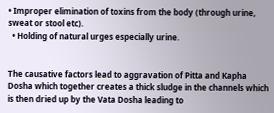• Improper elimination of toxins from the body (through urine, sweat or stool etc).
  • Holding of natural urges especially urine.


The causative factors lead to aggravation of Pitta and Kapha Dosha which together creates a thick sludge in the channels which is then dried up by the Vata Dosha leading to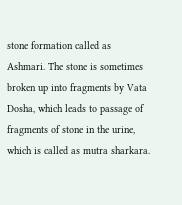stone formation called as Ashmari. The stone is sometimes broken up into fragments by Vata Dosha, which leads to passage of fragments of stone in the urine, which is called as mutra sharkara.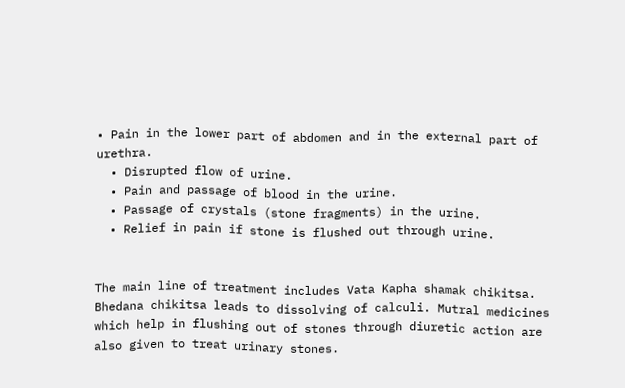• Pain in the lower part of abdomen and in the external part of urethra.
  • Disrupted flow of urine.
  • Pain and passage of blood in the urine.
  • Passage of crystals (stone fragments) in the urine.
  • Relief in pain if stone is flushed out through urine.


The main line of treatment includes Vata Kapha shamak chikitsa. Bhedana chikitsa leads to dissolving of calculi. Mutral medicines which help in flushing out of stones through diuretic action are also given to treat urinary stones.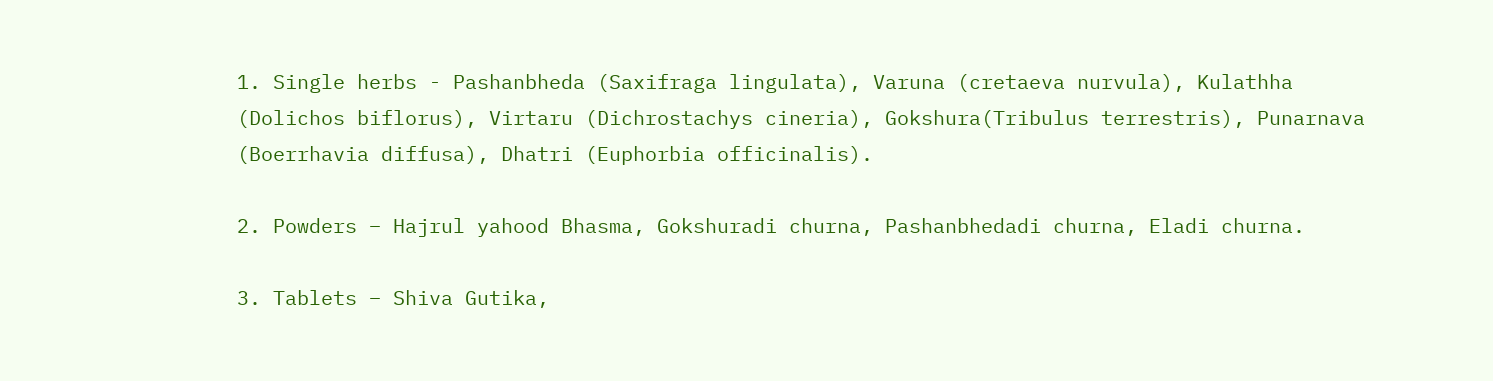1. Single herbs - Pashanbheda (Saxifraga lingulata), Varuna (cretaeva nurvula), Kulathha (Dolichos biflorus), Virtaru (Dichrostachys cineria), Gokshura(Tribulus terrestris), Punarnava (Boerrhavia diffusa), Dhatri (Euphorbia officinalis).

2. Powders – Hajrul yahood Bhasma, Gokshuradi churna, Pashanbhedadi churna, Eladi churna.

3. Tablets – Shiva Gutika,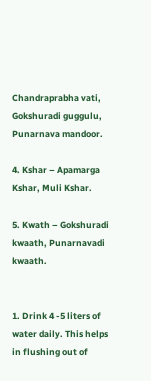Chandraprabha vati, Gokshuradi guggulu, Punarnava mandoor.

4. Kshar – Apamarga Kshar, Muli Kshar.

5. Kwath – Gokshuradi kwaath, Punarnavadi kwaath.


1. Drink 4 -5 liters of water daily. This helps in flushing out of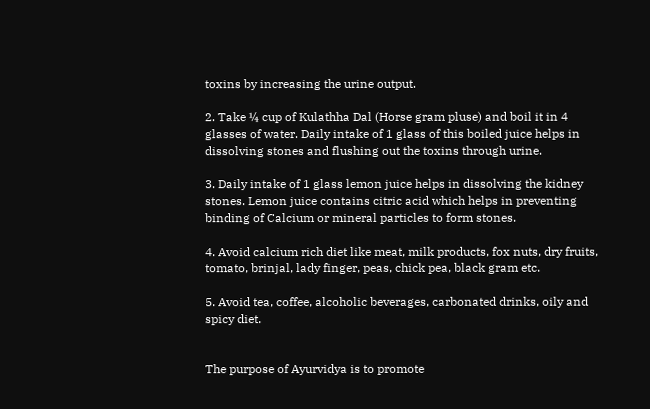toxins by increasing the urine output.

2. Take ¼ cup of Kulathha Dal (Horse gram pluse) and boil it in 4 glasses of water. Daily intake of 1 glass of this boiled juice helps in dissolving stones and flushing out the toxins through urine.

3. Daily intake of 1 glass lemon juice helps in dissolving the kidney stones. Lemon juice contains citric acid which helps in preventing binding of Calcium or mineral particles to form stones.

4. Avoid calcium rich diet like meat, milk products, fox nuts, dry fruits, tomato, brinjal, lady finger, peas, chick pea, black gram etc.

5. Avoid tea, coffee, alcoholic beverages, carbonated drinks, oily and spicy diet.


The purpose of Ayurvidya is to promote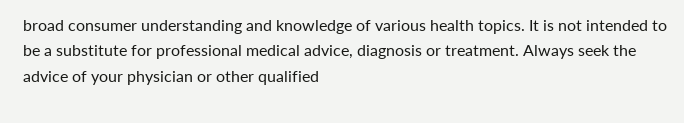broad consumer understanding and knowledge of various health topics. It is not intended to be a substitute for professional medical advice, diagnosis or treatment. Always seek the advice of your physician or other qualified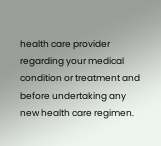health care provider regarding your medical condition or treatment and before undertaking any new health care regimen.